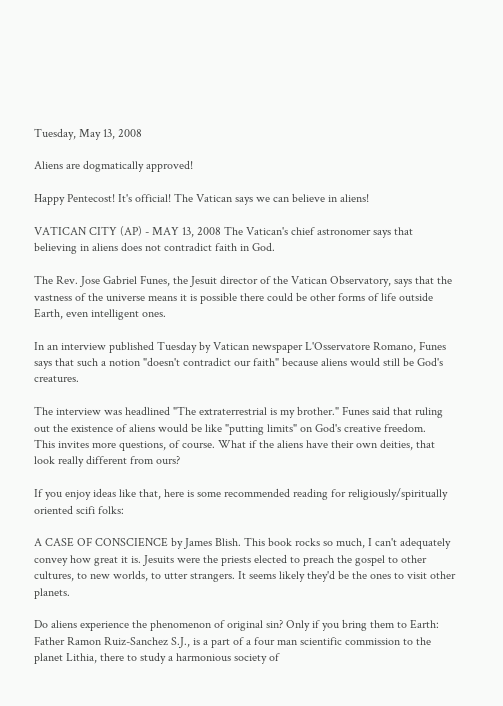Tuesday, May 13, 2008

Aliens are dogmatically approved!

Happy Pentecost! It's official! The Vatican says we can believe in aliens!

VATICAN CITY (AP) - MAY 13, 2008 The Vatican's chief astronomer says that believing in aliens does not contradict faith in God.

The Rev. Jose Gabriel Funes, the Jesuit director of the Vatican Observatory, says that the vastness of the universe means it is possible there could be other forms of life outside Earth, even intelligent ones.

In an interview published Tuesday by Vatican newspaper L'Osservatore Romano, Funes says that such a notion "doesn't contradict our faith" because aliens would still be God's creatures.

The interview was headlined "The extraterrestrial is my brother." Funes said that ruling out the existence of aliens would be like "putting limits" on God's creative freedom.
This invites more questions, of course. What if the aliens have their own deities, that look really different from ours?

If you enjoy ideas like that, here is some recommended reading for religiously/spiritually oriented scifi folks:

A CASE OF CONSCIENCE by James Blish. This book rocks so much, I can't adequately convey how great it is. Jesuits were the priests elected to preach the gospel to other cultures, to new worlds, to utter strangers. It seems likely they'd be the ones to visit other planets.

Do aliens experience the phenomenon of original sin? Only if you bring them to Earth:
Father Ramon Ruiz-Sanchez S.J., is a part of a four man scientific commission to the planet Lithia, there to study a harmonious society of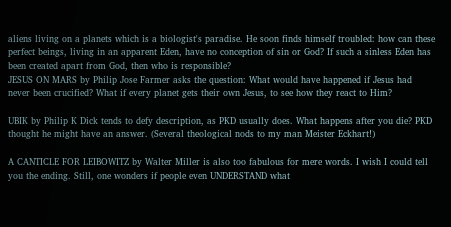aliens living on a planets which is a biologist's paradise. He soon finds himself troubled: how can these perfect beings, living in an apparent Eden, have no conception of sin or God? If such a sinless Eden has been created apart from God, then who is responsible?
JESUS ON MARS by Philip Jose Farmer asks the question: What would have happened if Jesus had never been crucified? What if every planet gets their own Jesus, to see how they react to Him?

UBIK by Philip K Dick tends to defy description, as PKD usually does. What happens after you die? PKD thought he might have an answer. (Several theological nods to my man Meister Eckhart!)

A CANTICLE FOR LEIBOWITZ by Walter Miller is also too fabulous for mere words. I wish I could tell you the ending. Still, one wonders if people even UNDERSTAND what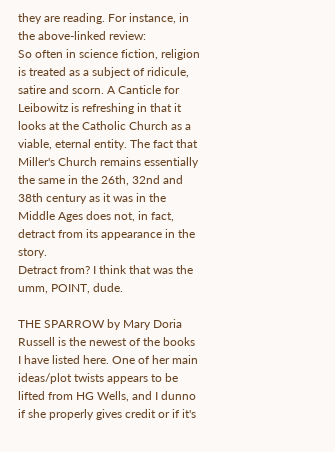they are reading. For instance, in the above-linked review:
So often in science fiction, religion is treated as a subject of ridicule, satire and scorn. A Canticle for Leibowitz is refreshing in that it looks at the Catholic Church as a viable, eternal entity. The fact that Miller's Church remains essentially the same in the 26th, 32nd and 38th century as it was in the Middle Ages does not, in fact, detract from its appearance in the story.
Detract from? I think that was the umm, POINT, dude.

THE SPARROW by Mary Doria Russell is the newest of the books I have listed here. One of her main ideas/plot twists appears to be lifted from HG Wells, and I dunno if she properly gives credit or if it's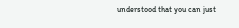understood that you can just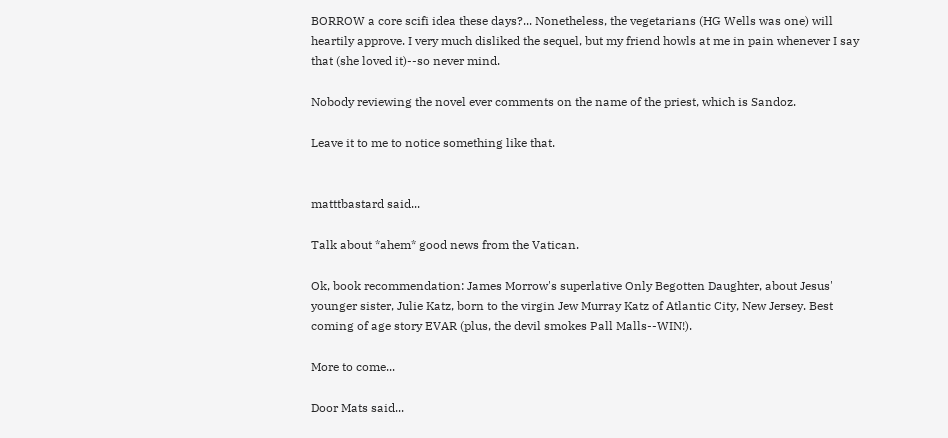BORROW a core scifi idea these days?... Nonetheless, the vegetarians (HG Wells was one) will heartily approve. I very much disliked the sequel, but my friend howls at me in pain whenever I say that (she loved it)--so never mind.

Nobody reviewing the novel ever comments on the name of the priest, which is Sandoz.

Leave it to me to notice something like that.


matttbastard said...

Talk about *ahem* good news from the Vatican.

Ok, book recommendation: James Morrow's superlative Only Begotten Daughter, about Jesus' younger sister, Julie Katz, born to the virgin Jew Murray Katz of Atlantic City, New Jersey. Best coming of age story EVAR (plus, the devil smokes Pall Malls--WIN!).

More to come...

Door Mats said...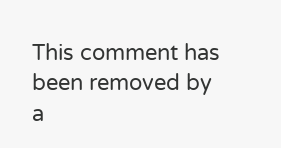This comment has been removed by a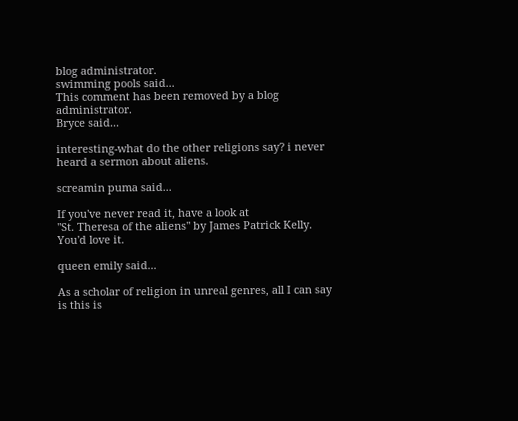blog administrator.
swimming pools said...
This comment has been removed by a blog administrator.
Bryce said...

interesting-what do the other religions say? i never heard a sermon about aliens.

screamin puma said...

If you've never read it, have a look at
"St. Theresa of the aliens" by James Patrick Kelly.
You'd love it.

queen emily said...

As a scholar of religion in unreal genres, all I can say is this is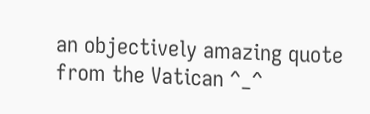an objectively amazing quote from the Vatican ^_^